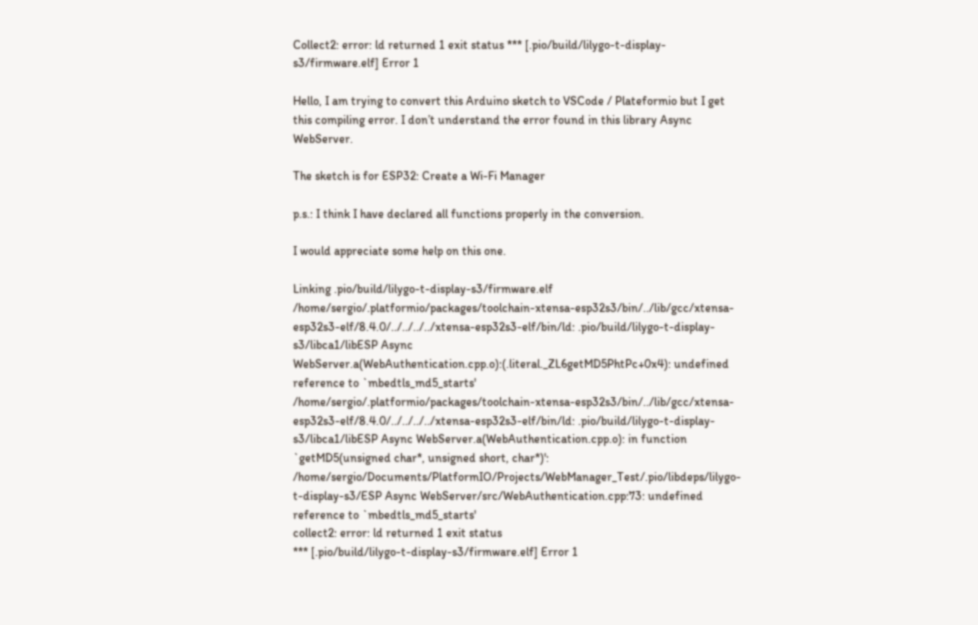Collect2: error: ld returned 1 exit status *** [.pio/build/lilygo-t-display-s3/firmware.elf] Error 1

Hello, I am trying to convert this Arduino sketch to VSCode / Plateformio but I get this compiling error. I don’t understand the error found in this library Async WebServer.

The sketch is for ESP32: Create a Wi-Fi Manager

p.s.: I think I have declared all functions properly in the conversion.

I would appreciate some help on this one.

Linking .pio/build/lilygo-t-display-s3/firmware.elf
/home/sergio/.platformio/packages/toolchain-xtensa-esp32s3/bin/../lib/gcc/xtensa-esp32s3-elf/8.4.0/../../../../xtensa-esp32s3-elf/bin/ld: .pio/build/lilygo-t-display-s3/libca1/libESP Async WebServer.a(WebAuthentication.cpp.o):(.literal._ZL6getMD5PhtPc+0x4): undefined reference to `mbedtls_md5_starts'
/home/sergio/.platformio/packages/toolchain-xtensa-esp32s3/bin/../lib/gcc/xtensa-esp32s3-elf/8.4.0/../../../../xtensa-esp32s3-elf/bin/ld: .pio/build/lilygo-t-display-s3/libca1/libESP Async WebServer.a(WebAuthentication.cpp.o): in function `getMD5(unsigned char*, unsigned short, char*)':
/home/sergio/Documents/PlatformIO/Projects/WebManager_Test/.pio/libdeps/lilygo-t-display-s3/ESP Async WebServer/src/WebAuthentication.cpp:73: undefined reference to `mbedtls_md5_starts'
collect2: error: ld returned 1 exit status
*** [.pio/build/lilygo-t-display-s3/firmware.elf] Error 1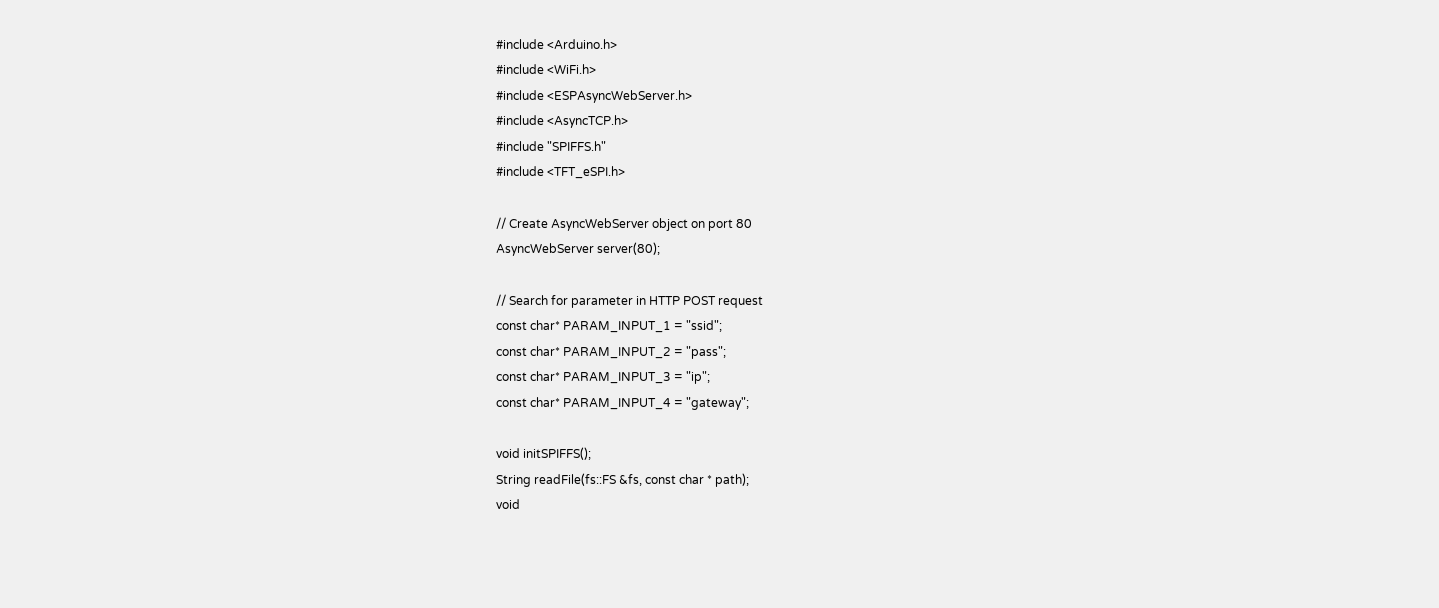#include <Arduino.h>
#include <WiFi.h>
#include <ESPAsyncWebServer.h>
#include <AsyncTCP.h>
#include "SPIFFS.h"
#include <TFT_eSPI.h>

// Create AsyncWebServer object on port 80
AsyncWebServer server(80);

// Search for parameter in HTTP POST request
const char* PARAM_INPUT_1 = "ssid";
const char* PARAM_INPUT_2 = "pass";
const char* PARAM_INPUT_3 = "ip";
const char* PARAM_INPUT_4 = "gateway";

void initSPIFFS();
String readFile(fs::FS &fs, const char * path);
void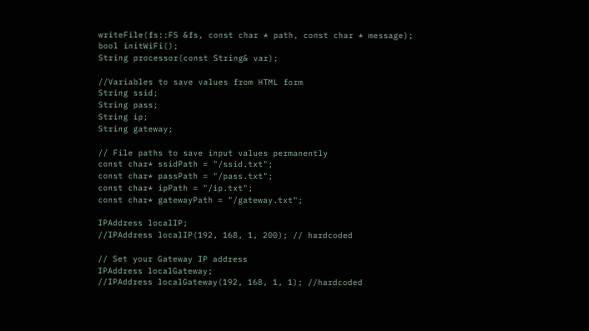writeFile(fs::FS &fs, const char * path, const char * message);
bool initWiFi();
String processor(const String& var);

//Variables to save values from HTML form
String ssid;
String pass;
String ip;
String gateway;

// File paths to save input values permanently
const char* ssidPath = "/ssid.txt";
const char* passPath = "/pass.txt";
const char* ipPath = "/ip.txt";
const char* gatewayPath = "/gateway.txt";

IPAddress localIP;
//IPAddress localIP(192, 168, 1, 200); // hardcoded

// Set your Gateway IP address
IPAddress localGateway;
//IPAddress localGateway(192, 168, 1, 1); //hardcoded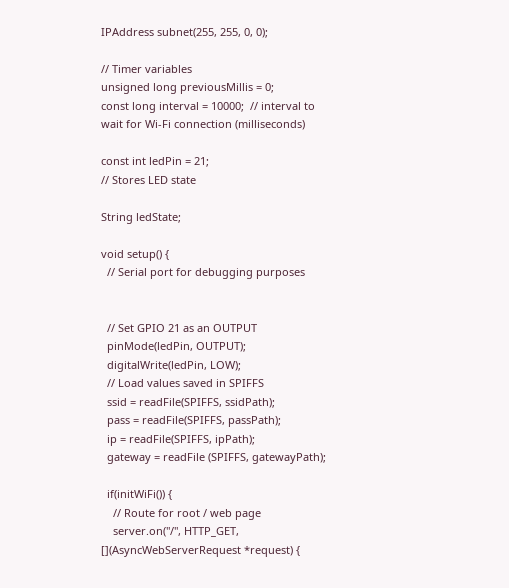IPAddress subnet(255, 255, 0, 0);

// Timer variables
unsigned long previousMillis = 0;
const long interval = 10000;  // interval to wait for Wi-Fi connection (milliseconds)

const int ledPin = 21;
// Stores LED state

String ledState;

void setup() {
  // Serial port for debugging purposes


  // Set GPIO 21 as an OUTPUT
  pinMode(ledPin, OUTPUT);
  digitalWrite(ledPin, LOW);
  // Load values saved in SPIFFS
  ssid = readFile(SPIFFS, ssidPath);
  pass = readFile(SPIFFS, passPath);
  ip = readFile(SPIFFS, ipPath);
  gateway = readFile (SPIFFS, gatewayPath);

  if(initWiFi()) {
    // Route for root / web page
    server.on("/", HTTP_GET, [](AsyncWebServerRequest *request) {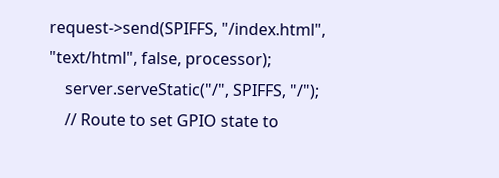request->send(SPIFFS, "/index.html", "text/html", false, processor);
    server.serveStatic("/", SPIFFS, "/");
    // Route to set GPIO state to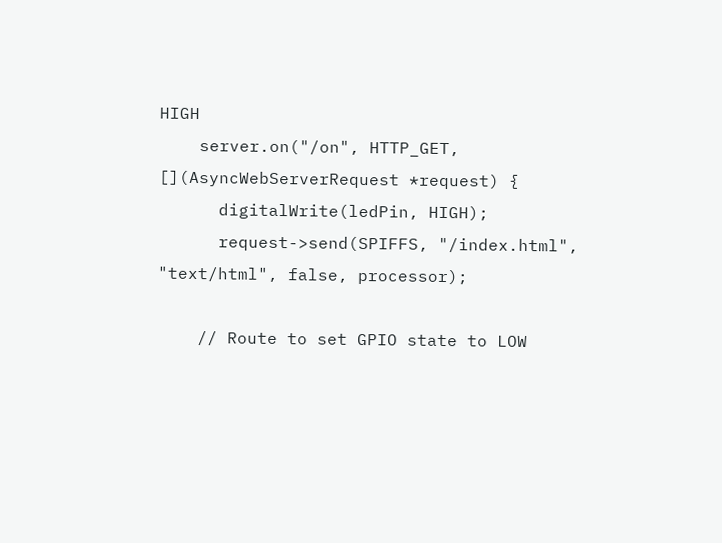HIGH
    server.on("/on", HTTP_GET, [](AsyncWebServerRequest *request) {
      digitalWrite(ledPin, HIGH);
      request->send(SPIFFS, "/index.html", "text/html", false, processor);

    // Route to set GPIO state to LOW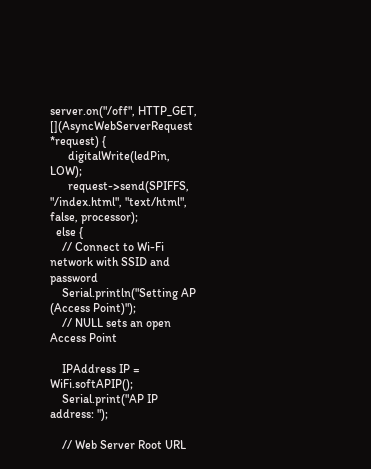server.on("/off", HTTP_GET, [](AsyncWebServerRequest *request) {
      digitalWrite(ledPin, LOW);
      request->send(SPIFFS, "/index.html", "text/html", false, processor);
  else {
    // Connect to Wi-Fi network with SSID and password
    Serial.println("Setting AP (Access Point)");
    // NULL sets an open Access Point

    IPAddress IP = WiFi.softAPIP();
    Serial.print("AP IP address: ");

    // Web Server Root URL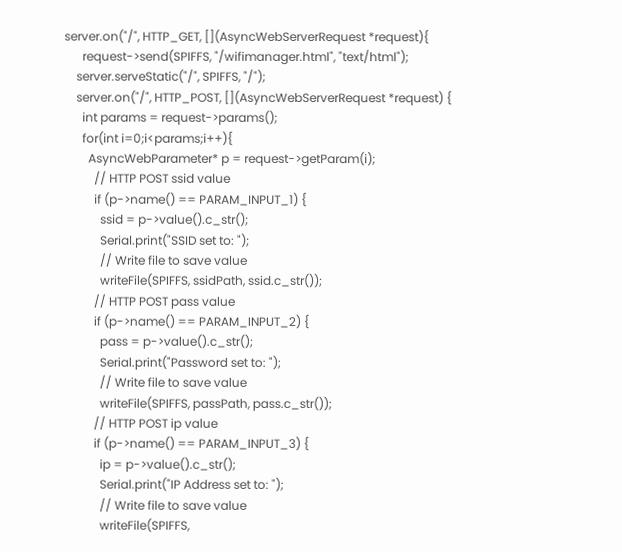server.on("/", HTTP_GET, [](AsyncWebServerRequest *request){
      request->send(SPIFFS, "/wifimanager.html", "text/html");
    server.serveStatic("/", SPIFFS, "/");
    server.on("/", HTTP_POST, [](AsyncWebServerRequest *request) {
      int params = request->params();
      for(int i=0;i<params;i++){
        AsyncWebParameter* p = request->getParam(i);
          // HTTP POST ssid value
          if (p->name() == PARAM_INPUT_1) {
            ssid = p->value().c_str();
            Serial.print("SSID set to: ");
            // Write file to save value
            writeFile(SPIFFS, ssidPath, ssid.c_str());
          // HTTP POST pass value
          if (p->name() == PARAM_INPUT_2) {
            pass = p->value().c_str();
            Serial.print("Password set to: ");
            // Write file to save value
            writeFile(SPIFFS, passPath, pass.c_str());
          // HTTP POST ip value
          if (p->name() == PARAM_INPUT_3) {
            ip = p->value().c_str();
            Serial.print("IP Address set to: ");
            // Write file to save value
            writeFile(SPIFFS,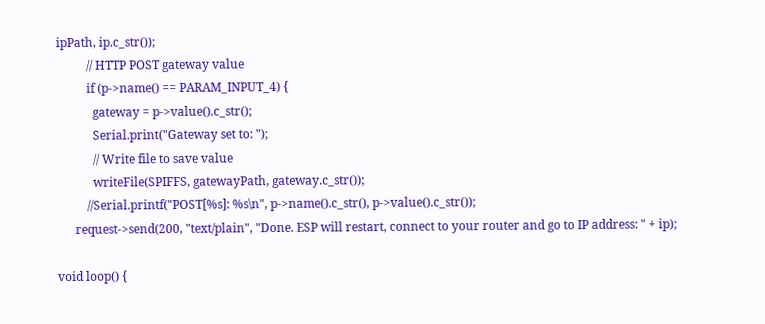ipPath, ip.c_str());
          // HTTP POST gateway value
          if (p->name() == PARAM_INPUT_4) {
            gateway = p->value().c_str();
            Serial.print("Gateway set to: ");
            // Write file to save value
            writeFile(SPIFFS, gatewayPath, gateway.c_str());
          //Serial.printf("POST[%s]: %s\n", p->name().c_str(), p->value().c_str());
      request->send(200, "text/plain", "Done. ESP will restart, connect to your router and go to IP address: " + ip);

void loop() {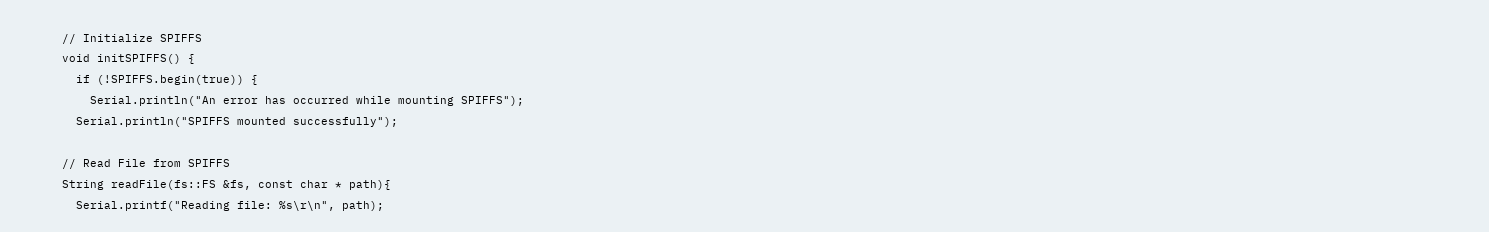// Initialize SPIFFS
void initSPIFFS() {
  if (!SPIFFS.begin(true)) {
    Serial.println("An error has occurred while mounting SPIFFS");
  Serial.println("SPIFFS mounted successfully");

// Read File from SPIFFS
String readFile(fs::FS &fs, const char * path){
  Serial.printf("Reading file: %s\r\n", path);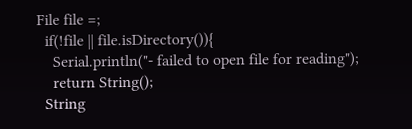File file =;
  if(!file || file.isDirectory()){
    Serial.println("- failed to open file for reading");
    return String();
  String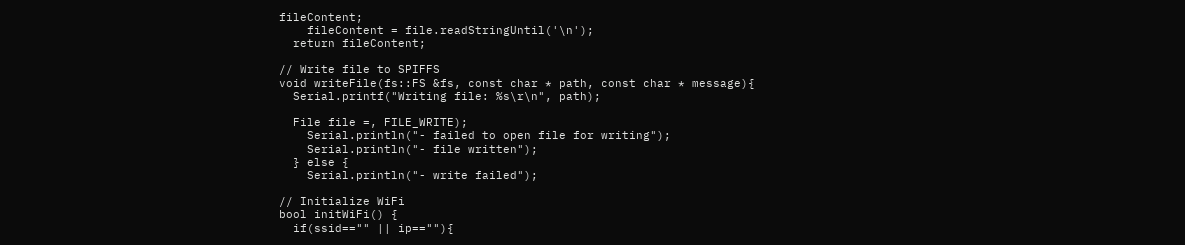fileContent;
    fileContent = file.readStringUntil('\n');
  return fileContent;

// Write file to SPIFFS
void writeFile(fs::FS &fs, const char * path, const char * message){
  Serial.printf("Writing file: %s\r\n", path);

  File file =, FILE_WRITE);
    Serial.println("- failed to open file for writing");
    Serial.println("- file written");
  } else {
    Serial.println("- write failed");

// Initialize WiFi
bool initWiFi() {
  if(ssid=="" || ip==""){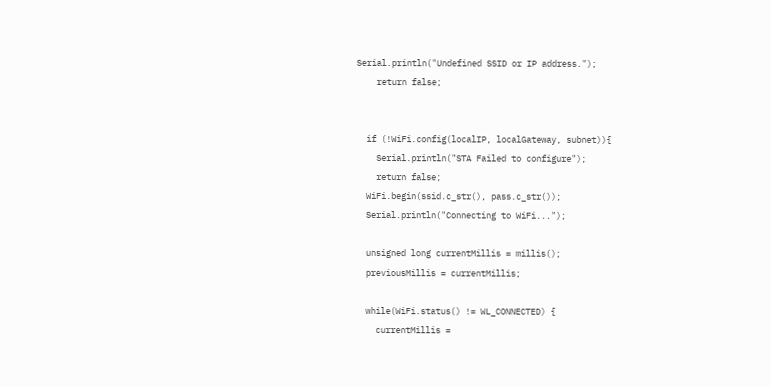Serial.println("Undefined SSID or IP address.");
    return false;


  if (!WiFi.config(localIP, localGateway, subnet)){
    Serial.println("STA Failed to configure");
    return false;
  WiFi.begin(ssid.c_str(), pass.c_str());
  Serial.println("Connecting to WiFi...");

  unsigned long currentMillis = millis();
  previousMillis = currentMillis;

  while(WiFi.status() != WL_CONNECTED) {
    currentMillis =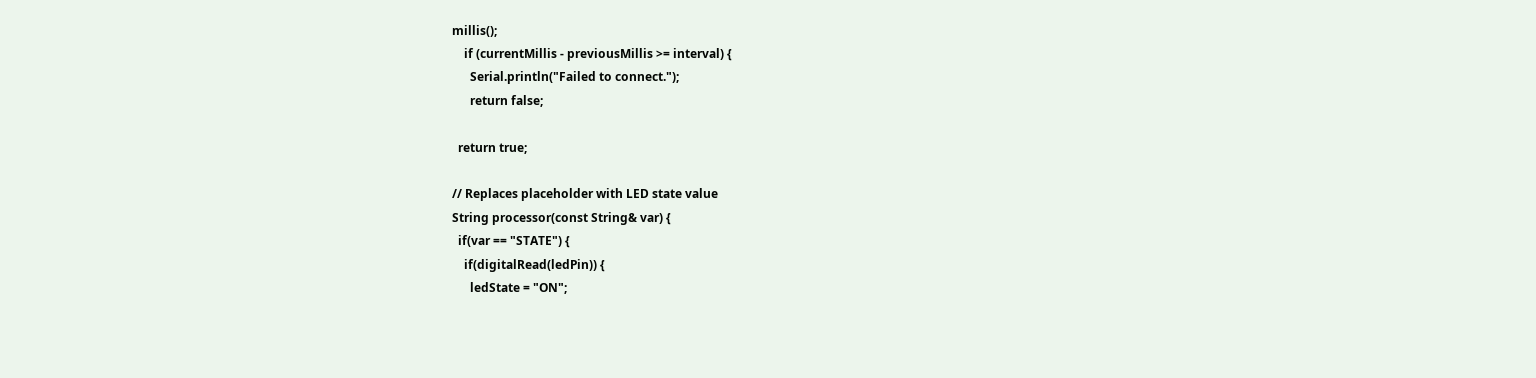millis();
    if (currentMillis - previousMillis >= interval) {
      Serial.println("Failed to connect.");
      return false;

  return true;

// Replaces placeholder with LED state value
String processor(const String& var) {
  if(var == "STATE") {
    if(digitalRead(ledPin)) {
      ledState = "ON";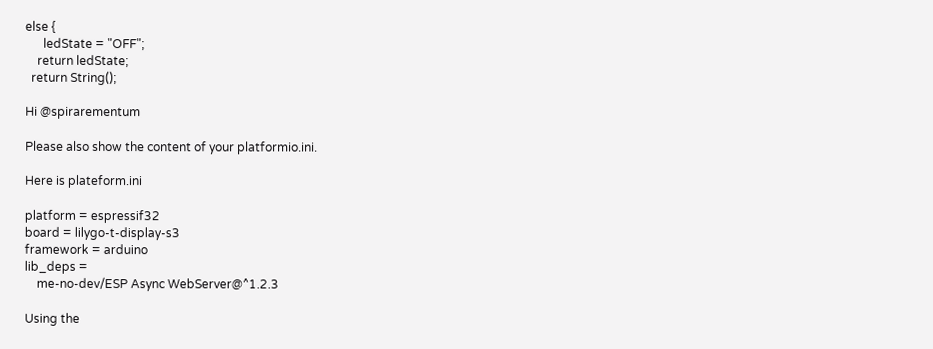else {
      ledState = "OFF";
    return ledState;
  return String();

Hi @spirarementum

Please also show the content of your platformio.ini.

Here is plateform.ini

platform = espressif32
board = lilygo-t-display-s3
framework = arduino
lib_deps =
    me-no-dev/ESP Async WebServer@^1.2.3

Using the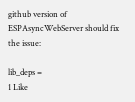github version of ESPAsyncWebServer should fix the issue:

lib_deps =
1 Like